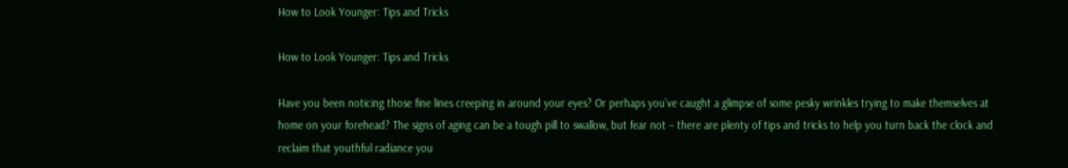How to Look Younger: Tips and Tricks

How to Look Younger: Tips and Tricks

Have you been noticing those fine lines creeping in around your eyes? Or perhaps you’ve caught a glimpse of some pesky wrinkles trying to make themselves at home on your forehead? The signs of aging can be a tough pill to swallow, but fear not – there are plenty of tips and tricks to help you turn back the clock and reclaim that youthful radiance you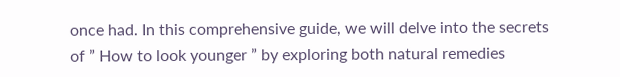once had. In this comprehensive guide, we will delve into the secrets of ” How to look younger ” by exploring both natural remedies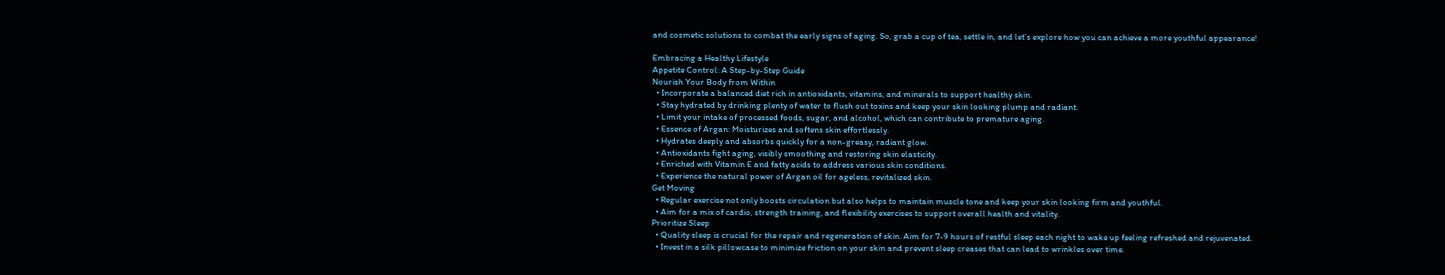and cosmetic solutions to combat the early signs of aging. So, grab a cup of tea, settle in, and let’s explore how you can achieve a more youthful appearance!

Embracing a Healthy Lifestyle
Appetite Control: A Step-by-Step Guide
Nourish Your Body from Within
  • Incorporate a balanced diet rich in antioxidants, vitamins, and minerals to support healthy skin.
  • Stay hydrated by drinking plenty of water to flush out toxins and keep your skin looking plump and radiant.
  • Limit your intake of processed foods, sugar, and alcohol, which can contribute to premature aging.
  • Essence of Argan: Moisturizes and softens skin effortlessly.
  • Hydrates deeply and absorbs quickly for a non-greasy, radiant glow.
  • Antioxidants fight aging, visibly smoothing and restoring skin elasticity.
  • Enriched with Vitamin E and fatty acids to address various skin conditions.
  • Experience the natural power of Argan oil for ageless, revitalized skin.
Get Moving
  • Regular exercise not only boosts circulation but also helps to maintain muscle tone and keep your skin looking firm and youthful.
  • Aim for a mix of cardio, strength training, and flexibility exercises to support overall health and vitality.
Prioritize Sleep
  • Quality sleep is crucial for the repair and regeneration of skin. Aim for 7-9 hours of restful sleep each night to wake up feeling refreshed and rejuvenated.
  • Invest in a silk pillowcase to minimize friction on your skin and prevent sleep creases that can lead to wrinkles over time.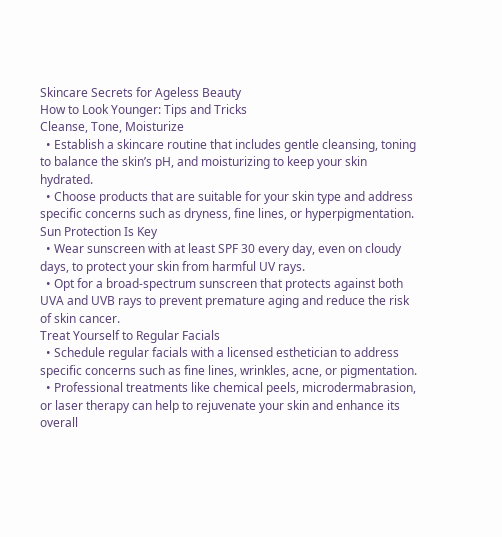Skincare Secrets for Ageless Beauty
How to Look Younger: Tips and Tricks
Cleanse, Tone, Moisturize
  • Establish a skincare routine that includes gentle cleansing, toning to balance the skin’s pH, and moisturizing to keep your skin hydrated.
  • Choose products that are suitable for your skin type and address specific concerns such as dryness, fine lines, or hyperpigmentation.
Sun Protection Is Key
  • Wear sunscreen with at least SPF 30 every day, even on cloudy days, to protect your skin from harmful UV rays.
  • Opt for a broad-spectrum sunscreen that protects against both UVA and UVB rays to prevent premature aging and reduce the risk of skin cancer.
Treat Yourself to Regular Facials
  • Schedule regular facials with a licensed esthetician to address specific concerns such as fine lines, wrinkles, acne, or pigmentation.
  • Professional treatments like chemical peels, microdermabrasion, or laser therapy can help to rejuvenate your skin and enhance its overall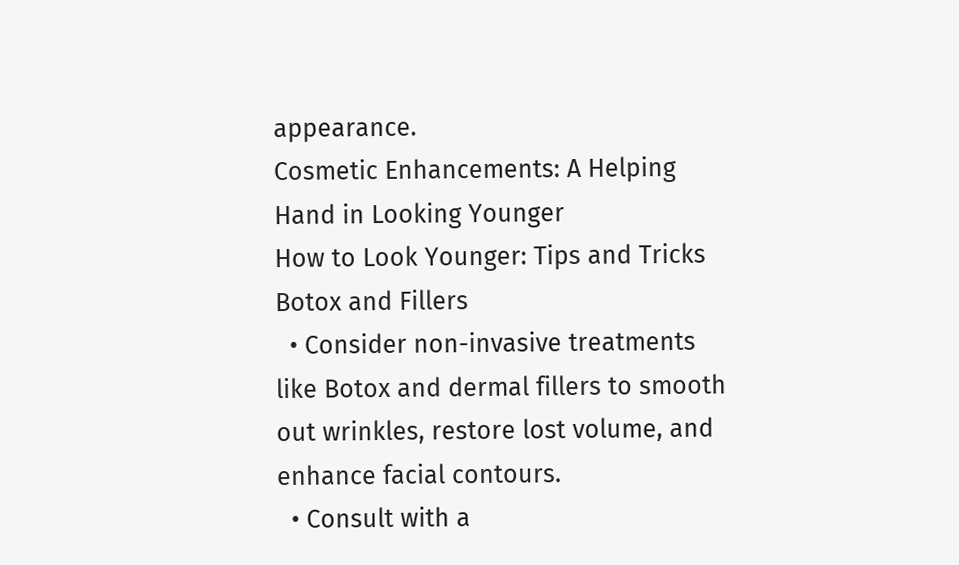appearance.
Cosmetic Enhancements: A Helping Hand in Looking Younger
How to Look Younger: Tips and Tricks
Botox and Fillers
  • Consider non-invasive treatments like Botox and dermal fillers to smooth out wrinkles, restore lost volume, and enhance facial contours.
  • Consult with a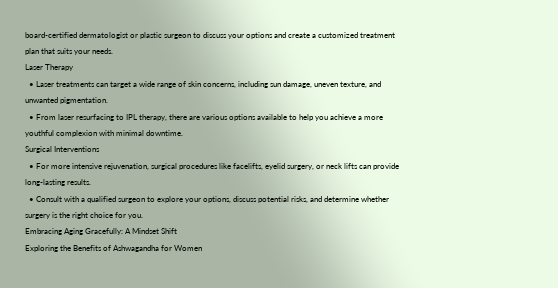board-certified dermatologist or plastic surgeon to discuss your options and create a customized treatment plan that suits your needs.
Laser Therapy
  • Laser treatments can target a wide range of skin concerns, including sun damage, uneven texture, and unwanted pigmentation.
  • From laser resurfacing to IPL therapy, there are various options available to help you achieve a more youthful complexion with minimal downtime.
Surgical Interventions
  • For more intensive rejuvenation, surgical procedures like facelifts, eyelid surgery, or neck lifts can provide long-lasting results.
  • Consult with a qualified surgeon to explore your options, discuss potential risks, and determine whether surgery is the right choice for you.
Embracing Aging Gracefully: A Mindset Shift
Exploring the Benefits of Ashwagandha for Women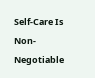Self-Care Is Non-Negotiable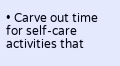• Carve out time for self-care activities that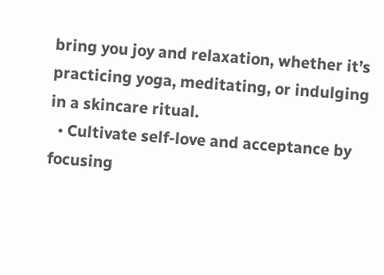bring you joy and relaxation, whether it’s practicing yoga, meditating, or indulging in a skincare ritual.
  • Cultivate self-love and acceptance by focusing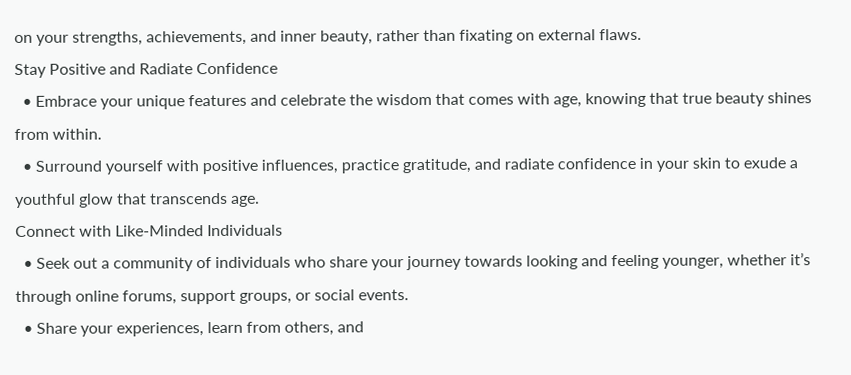on your strengths, achievements, and inner beauty, rather than fixating on external flaws.
Stay Positive and Radiate Confidence
  • Embrace your unique features and celebrate the wisdom that comes with age, knowing that true beauty shines from within.
  • Surround yourself with positive influences, practice gratitude, and radiate confidence in your skin to exude a youthful glow that transcends age.
Connect with Like-Minded Individuals
  • Seek out a community of individuals who share your journey towards looking and feeling younger, whether it’s through online forums, support groups, or social events.
  • Share your experiences, learn from others, and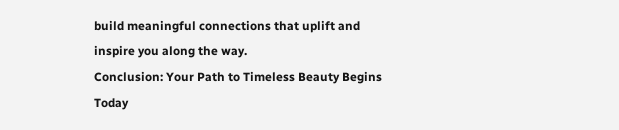build meaningful connections that uplift and inspire you along the way.
Conclusion: Your Path to Timeless Beauty Begins Today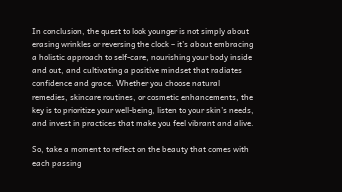In conclusion, the quest to look younger is not simply about erasing wrinkles or reversing the clock – it’s about embracing a holistic approach to self-care, nourishing your body inside and out, and cultivating a positive mindset that radiates confidence and grace. Whether you choose natural remedies, skincare routines, or cosmetic enhancements, the key is to prioritize your well-being, listen to your skin’s needs, and invest in practices that make you feel vibrant and alive.

So, take a moment to reflect on the beauty that comes with each passing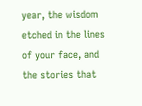year, the wisdom etched in the lines of your face, and the stories that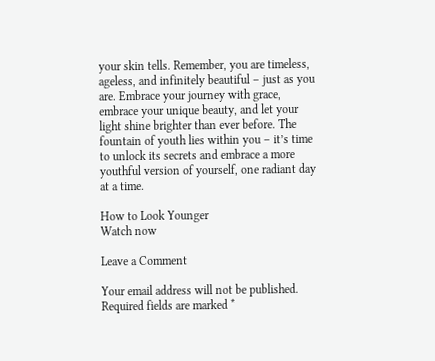your skin tells. Remember, you are timeless, ageless, and infinitely beautiful – just as you are. Embrace your journey with grace, embrace your unique beauty, and let your light shine brighter than ever before. The fountain of youth lies within you – it’s time to unlock its secrets and embrace a more youthful version of yourself, one radiant day at a time.

How to Look Younger
Watch now

Leave a Comment

Your email address will not be published. Required fields are marked *